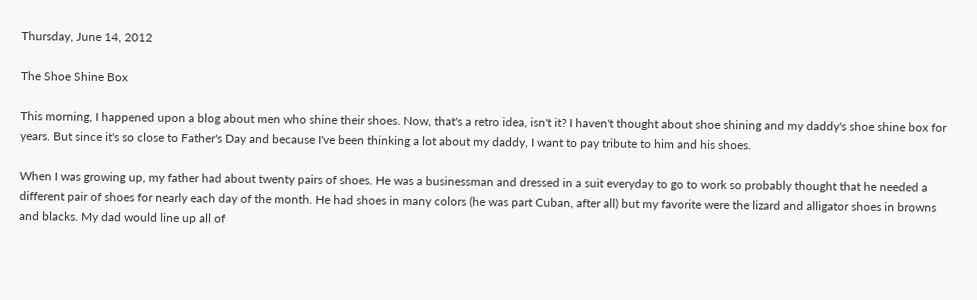Thursday, June 14, 2012

The Shoe Shine Box

This morning, I happened upon a blog about men who shine their shoes. Now, that's a retro idea, isn't it? I haven't thought about shoe shining and my daddy's shoe shine box for years. But since it's so close to Father's Day and because I've been thinking a lot about my daddy, I want to pay tribute to him and his shoes.

When I was growing up, my father had about twenty pairs of shoes. He was a businessman and dressed in a suit everyday to go to work so probably thought that he needed a different pair of shoes for nearly each day of the month. He had shoes in many colors (he was part Cuban, after all) but my favorite were the lizard and alligator shoes in browns and blacks. My dad would line up all of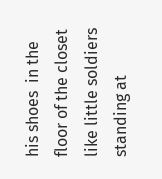his shoes  in the floor of the closet like little soldiers standing at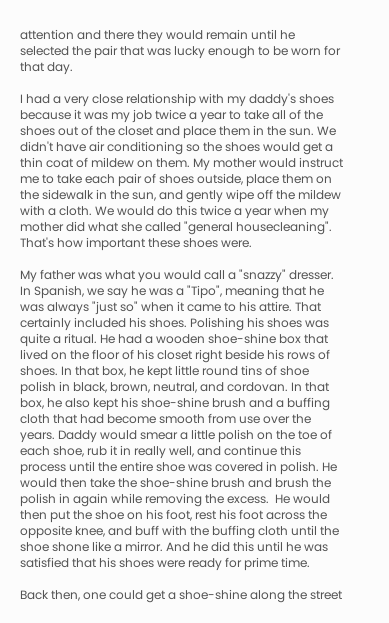attention and there they would remain until he selected the pair that was lucky enough to be worn for that day.

I had a very close relationship with my daddy's shoes because it was my job twice a year to take all of the shoes out of the closet and place them in the sun. We didn't have air conditioning so the shoes would get a thin coat of mildew on them. My mother would instruct me to take each pair of shoes outside, place them on the sidewalk in the sun, and gently wipe off the mildew with a cloth. We would do this twice a year when my mother did what she called "general housecleaning". That's how important these shoes were.

My father was what you would call a "snazzy" dresser. In Spanish, we say he was a "Tipo", meaning that he was always "just so" when it came to his attire. That certainly included his shoes. Polishing his shoes was quite a ritual. He had a wooden shoe-shine box that lived on the floor of his closet right beside his rows of shoes. In that box, he kept little round tins of shoe polish in black, brown, neutral, and cordovan. In that box, he also kept his shoe-shine brush and a buffing cloth that had become smooth from use over the years. Daddy would smear a little polish on the toe of each shoe, rub it in really well, and continue this process until the entire shoe was covered in polish. He would then take the shoe-shine brush and brush the polish in again while removing the excess.  He would then put the shoe on his foot, rest his foot across the opposite knee, and buff with the buffing cloth until the shoe shone like a mirror. And he did this until he was satisfied that his shoes were ready for prime time.

Back then, one could get a shoe-shine along the street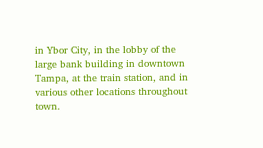in Ybor City, in the lobby of the large bank building in downtown Tampa, at the train station, and in various other locations throughout town.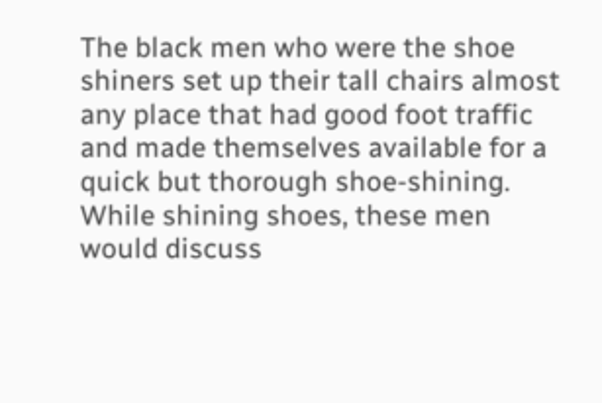The black men who were the shoe shiners set up their tall chairs almost any place that had good foot traffic and made themselves available for a quick but thorough shoe-shining. While shining shoes, these men would discuss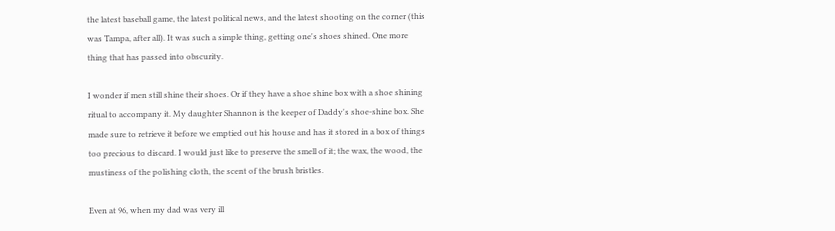the latest baseball game, the latest political news, and the latest shooting on the corner (this was Tampa, after all). It was such a simple thing, getting one's shoes shined. One more thing that has passed into obscurity.

I wonder if men still shine their shoes. Or if they have a shoe shine box with a shoe shining ritual to accompany it. My daughter Shannon is the keeper of Daddy's shoe-shine box. She made sure to retrieve it before we emptied out his house and has it stored in a box of things too precious to discard. I would just like to preserve the smell of it; the wax, the wood, the mustiness of the polishing cloth, the scent of the brush bristles.

Even at 96, when my dad was very ill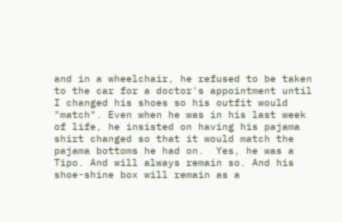and in a wheelchair, he refused to be taken to the car for a doctor's appointment until I changed his shoes so his outfit would "match". Even when he was in his last week of life, he insisted on having his pajama shirt changed so that it would match the pajama bottoms he had on.  Yes, he was a Tipo. And will always remain so. And his shoe-shine box will remain as a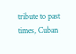tribute to past times, Cuban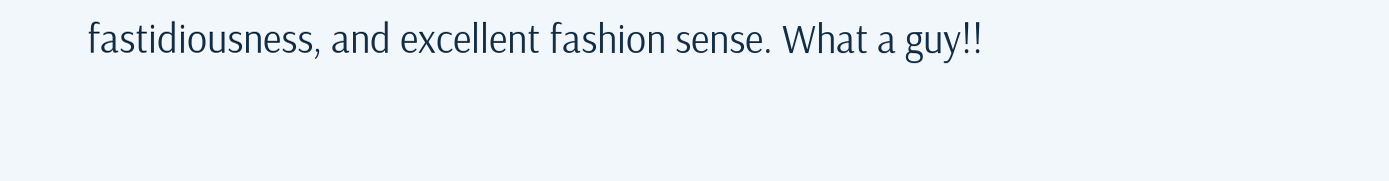fastidiousness, and excellent fashion sense. What a guy!!